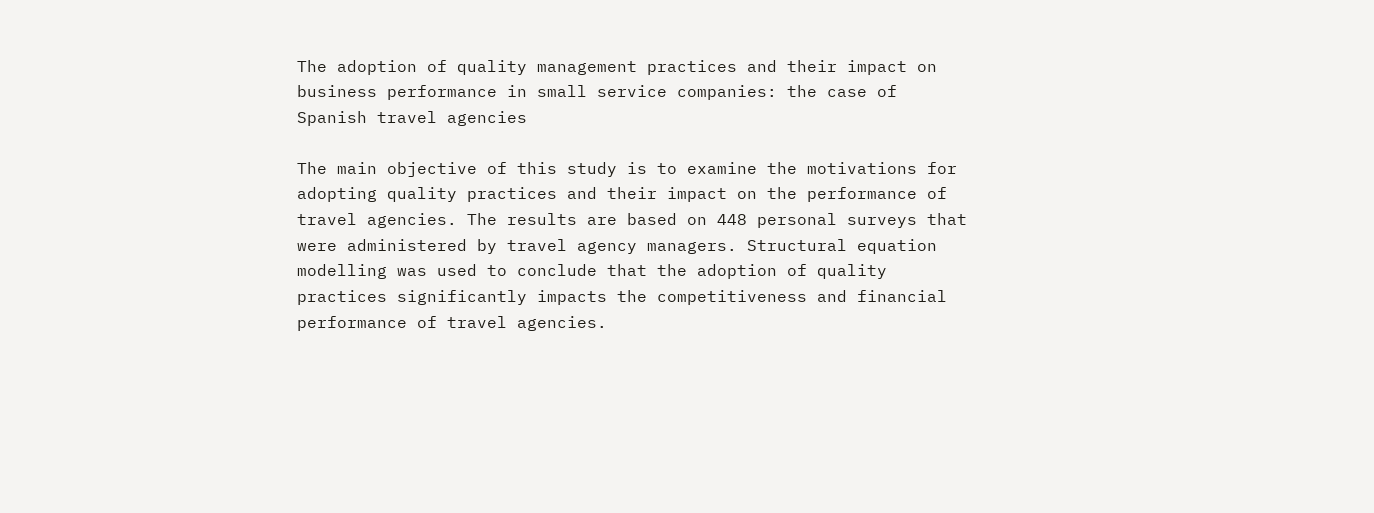The adoption of quality management practices and their impact on business performance in small service companies: the case of Spanish travel agencies

The main objective of this study is to examine the motivations for adopting quality practices and their impact on the performance of travel agencies. The results are based on 448 personal surveys that were administered by travel agency managers. Structural equation modelling was used to conclude that the adoption of quality practices significantly impacts the competitiveness and financial performance of travel agencies.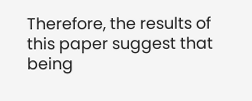Therefore, the results of this paper suggest that being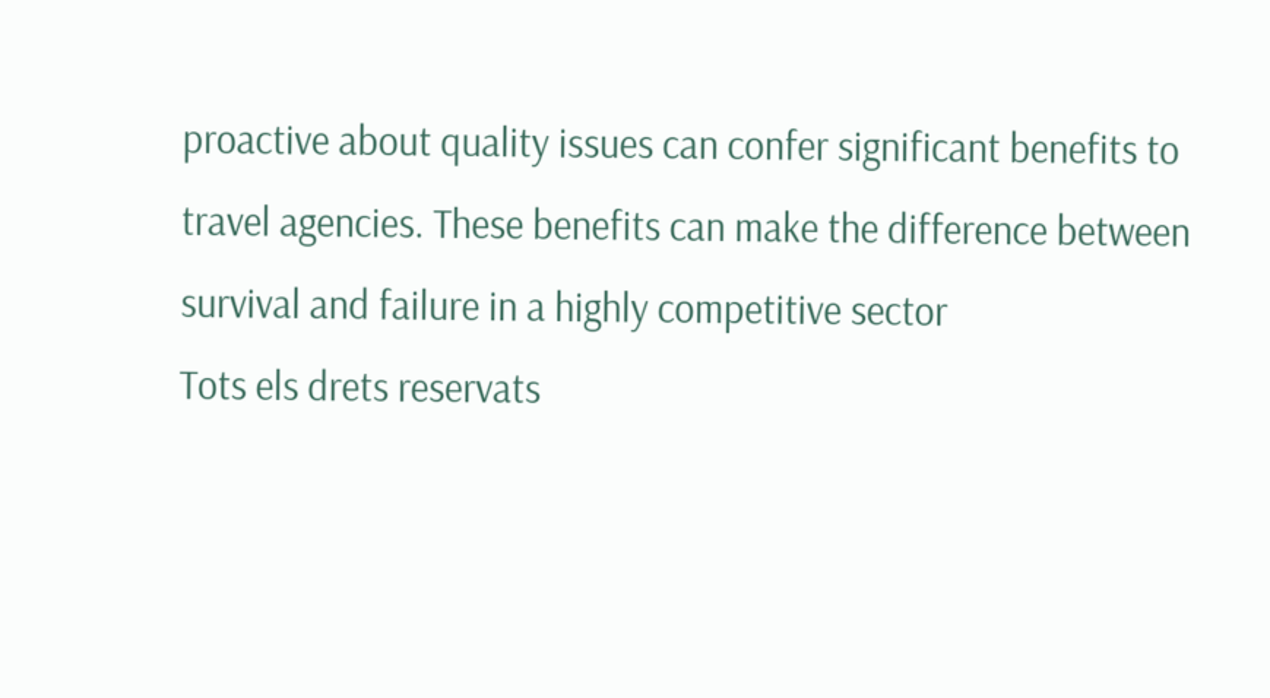proactive about quality issues can confer significant benefits to travel agencies. These benefits can make the difference between survival and failure in a highly competitive sector
Tots els drets reservats